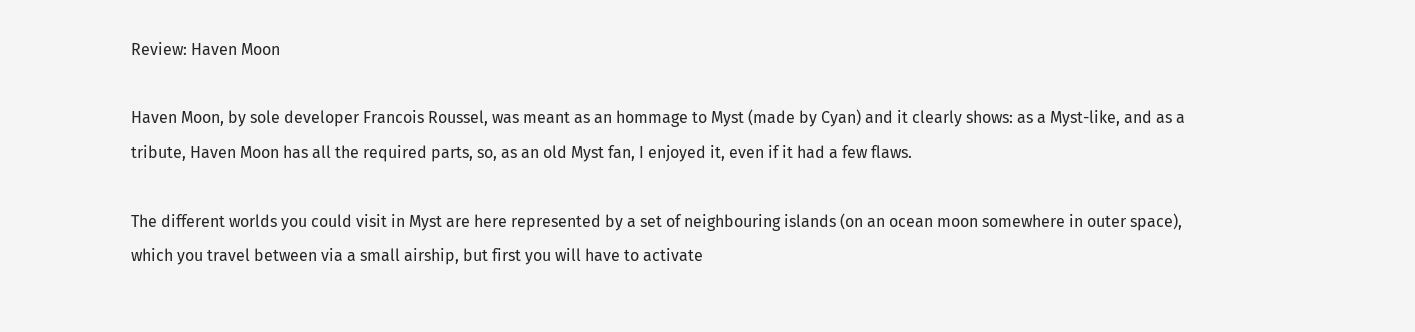Review: Haven Moon

Haven Moon, by sole developer Francois Roussel, was meant as an hommage to Myst (made by Cyan) and it clearly shows: as a Myst-like, and as a tribute, Haven Moon has all the required parts, so, as an old Myst fan, I enjoyed it, even if it had a few flaws.

The different worlds you could visit in Myst are here represented by a set of neighbouring islands (on an ocean moon somewhere in outer space), which you travel between via a small airship, but first you will have to activate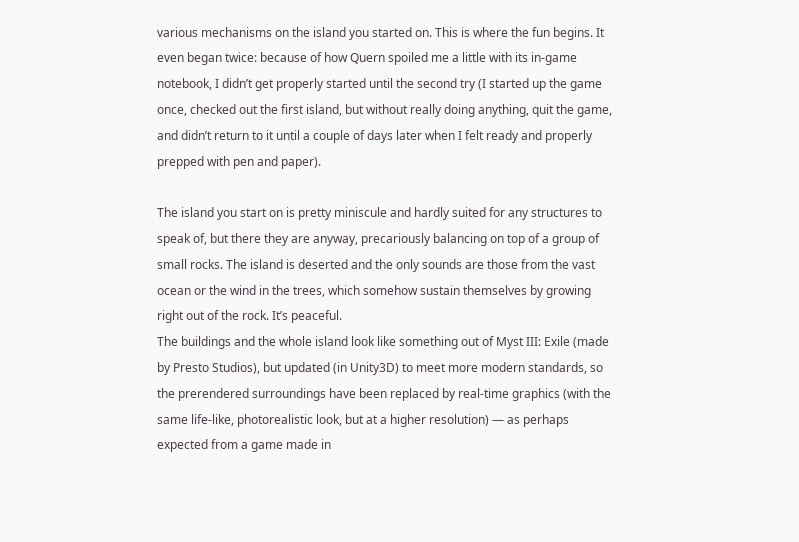various mechanisms on the island you started on. This is where the fun begins. It even began twice: because of how Quern spoiled me a little with its in-game notebook, I didn’t get properly started until the second try (I started up the game once, checked out the first island, but without really doing anything, quit the game, and didn’t return to it until a couple of days later when I felt ready and properly prepped with pen and paper).

The island you start on is pretty miniscule and hardly suited for any structures to speak of, but there they are anyway, precariously balancing on top of a group of small rocks. The island is deserted and the only sounds are those from the vast ocean or the wind in the trees, which somehow sustain themselves by growing right out of the rock. It’s peaceful.
The buildings and the whole island look like something out of Myst III: Exile (made by Presto Studios), but updated (in Unity3D) to meet more modern standards, so the prerendered surroundings have been replaced by real-time graphics (with the same life-like, photorealistic look, but at a higher resolution) — as perhaps expected from a game made in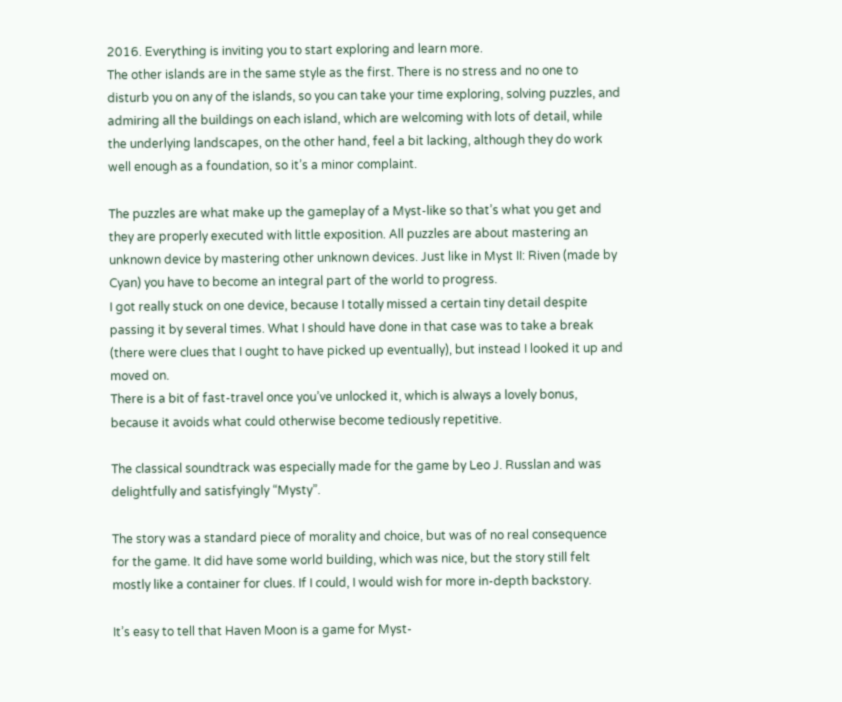2016. Everything is inviting you to start exploring and learn more.
The other islands are in the same style as the first. There is no stress and no one to disturb you on any of the islands, so you can take your time exploring, solving puzzles, and admiring all the buildings on each island, which are welcoming with lots of detail, while the underlying landscapes, on the other hand, feel a bit lacking, although they do work well enough as a foundation, so it’s a minor complaint.

The puzzles are what make up the gameplay of a Myst-like so that’s what you get and they are properly executed with little exposition. All puzzles are about mastering an unknown device by mastering other unknown devices. Just like in Myst II: Riven (made by Cyan) you have to become an integral part of the world to progress.
I got really stuck on one device, because I totally missed a certain tiny detail despite passing it by several times. What I should have done in that case was to take a break (there were clues that I ought to have picked up eventually), but instead I looked it up and moved on.
There is a bit of fast-travel once you’ve unlocked it, which is always a lovely bonus, because it avoids what could otherwise become tediously repetitive.

The classical soundtrack was especially made for the game by Leo J. Russlan and was delightfully and satisfyingly “Mysty”.

The story was a standard piece of morality and choice, but was of no real consequence for the game. It did have some world building, which was nice, but the story still felt mostly like a container for clues. If I could, I would wish for more in-depth backstory.

It’s easy to tell that Haven Moon is a game for Myst-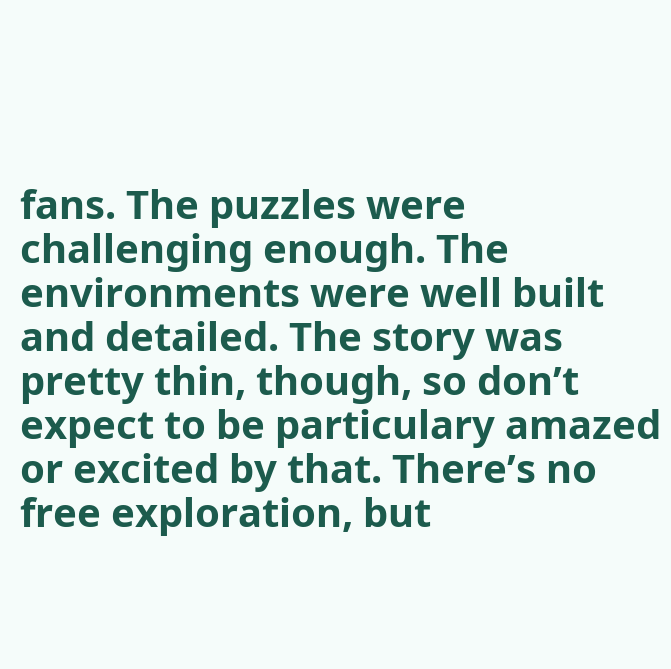fans. The puzzles were challenging enough. The environments were well built and detailed. The story was pretty thin, though, so don’t expect to be particulary amazed or excited by that. There’s no free exploration, but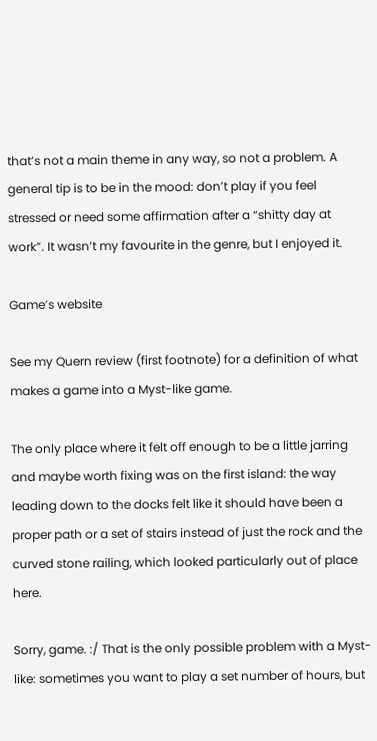that’s not a main theme in any way, so not a problem. A general tip is to be in the mood: don’t play if you feel stressed or need some affirmation after a “shitty day at work”. It wasn’t my favourite in the genre, but I enjoyed it.

Game’s website

See my Quern review (first footnote) for a definition of what makes a game into a Myst-like game.

The only place where it felt off enough to be a little jarring and maybe worth fixing was on the first island: the way leading down to the docks felt like it should have been a proper path or a set of stairs instead of just the rock and the curved stone railing, which looked particularly out of place here.

Sorry, game. :/ That is the only possible problem with a Myst-like: sometimes you want to play a set number of hours, but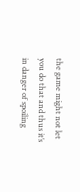the game might not let you do that and thus it’s in danger of spoiling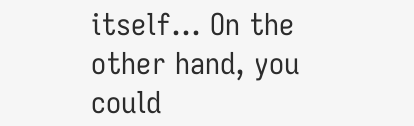itself… On the other hand, you could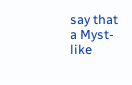say that a Myst-like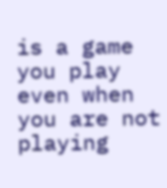is a game you play even when you are not playing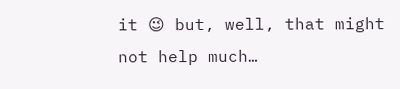it 😉 but, well, that might not help much…